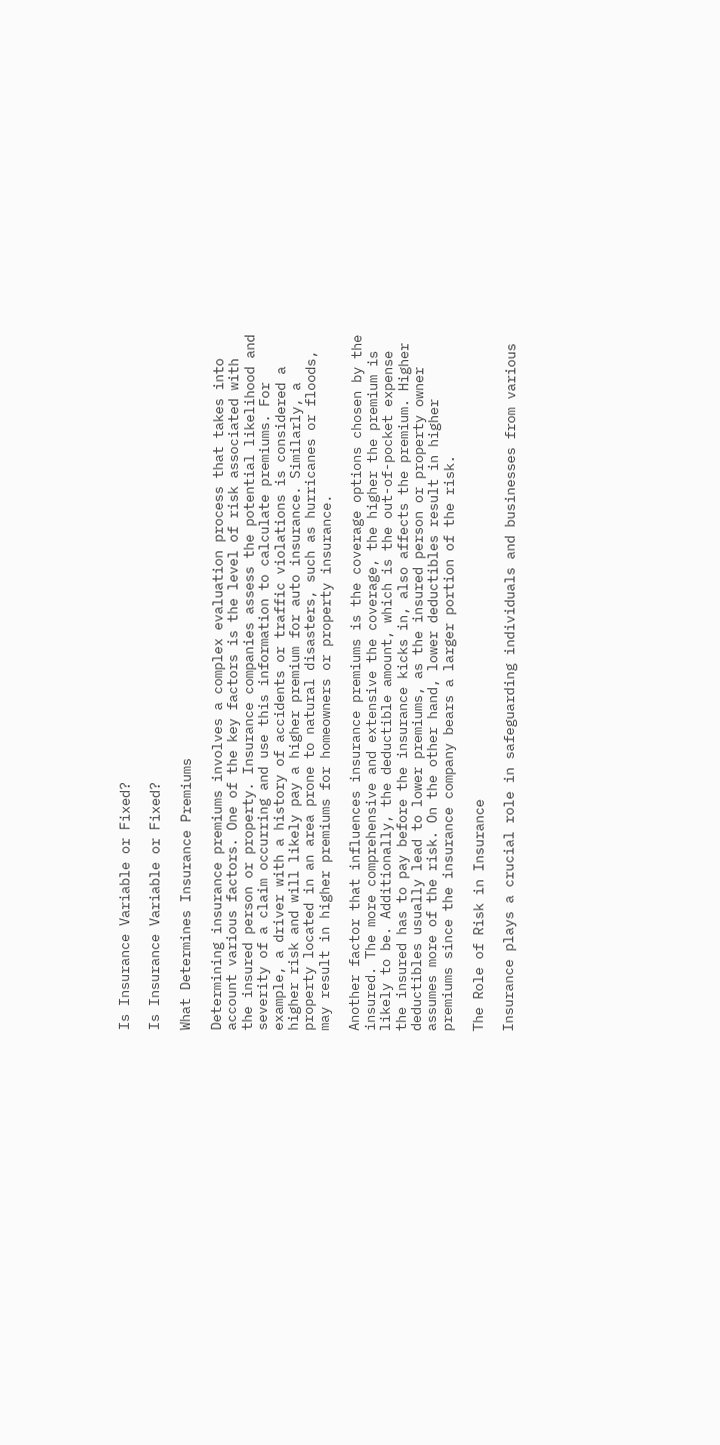Is Insurance Variable or Fixed?

Is Insurance Variable or Fixed?

What Determines Insurance Premiums

Determining insurance premiums involves a complex evaluation process that takes into account various factors. One of the key factors is the level of risk associated with the insured person or property. Insurance companies assess the potential likelihood and severity of a claim occurring and use this information to calculate premiums. For example, a driver with a history of accidents or traffic violations is considered a higher risk and will likely pay a higher premium for auto insurance. Similarly, a property located in an area prone to natural disasters, such as hurricanes or floods, may result in higher premiums for homeowners or property insurance.

Another factor that influences insurance premiums is the coverage options chosen by the insured. The more comprehensive and extensive the coverage, the higher the premium is likely to be. Additionally, the deductible amount, which is the out-of-pocket expense the insured has to pay before the insurance kicks in, also affects the premium. Higher deductibles usually lead to lower premiums, as the insured person or property owner assumes more of the risk. On the other hand, lower deductibles result in higher premiums since the insurance company bears a larger portion of the risk.

The Role of Risk in Insurance

Insurance plays a crucial role in safeguarding individuals and businesses from various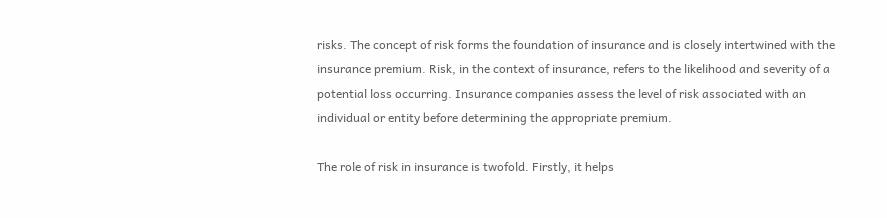risks. The concept of risk forms the foundation of insurance and is closely intertwined with the insurance premium. Risk, in the context of insurance, refers to the likelihood and severity of a potential loss occurring. Insurance companies assess the level of risk associated with an individual or entity before determining the appropriate premium.

The role of risk in insurance is twofold. Firstly, it helps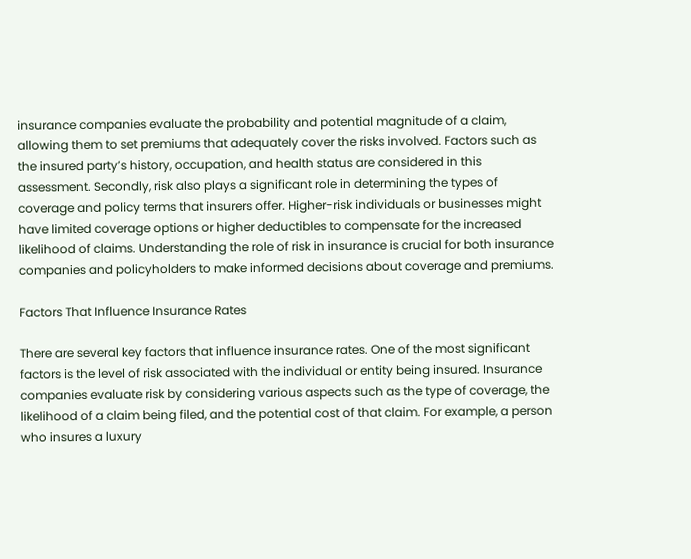insurance companies evaluate the probability and potential magnitude of a claim, allowing them to set premiums that adequately cover the risks involved. Factors such as the insured party’s history, occupation, and health status are considered in this assessment. Secondly, risk also plays a significant role in determining the types of coverage and policy terms that insurers offer. Higher-risk individuals or businesses might have limited coverage options or higher deductibles to compensate for the increased likelihood of claims. Understanding the role of risk in insurance is crucial for both insurance companies and policyholders to make informed decisions about coverage and premiums.

Factors That Influence Insurance Rates

There are several key factors that influence insurance rates. One of the most significant factors is the level of risk associated with the individual or entity being insured. Insurance companies evaluate risk by considering various aspects such as the type of coverage, the likelihood of a claim being filed, and the potential cost of that claim. For example, a person who insures a luxury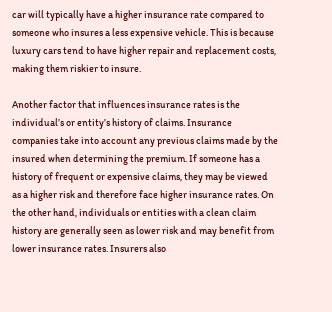car will typically have a higher insurance rate compared to someone who insures a less expensive vehicle. This is because luxury cars tend to have higher repair and replacement costs, making them riskier to insure.

Another factor that influences insurance rates is the individual’s or entity’s history of claims. Insurance companies take into account any previous claims made by the insured when determining the premium. If someone has a history of frequent or expensive claims, they may be viewed as a higher risk and therefore face higher insurance rates. On the other hand, individuals or entities with a clean claim history are generally seen as lower risk and may benefit from lower insurance rates. Insurers also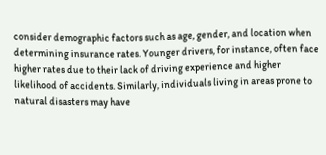consider demographic factors such as age, gender, and location when determining insurance rates. Younger drivers, for instance, often face higher rates due to their lack of driving experience and higher likelihood of accidents. Similarly, individuals living in areas prone to natural disasters may have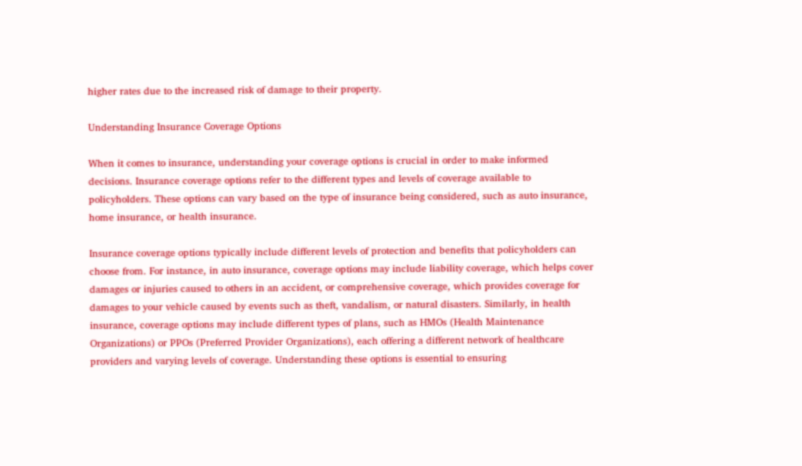higher rates due to the increased risk of damage to their property.

Understanding Insurance Coverage Options

When it comes to insurance, understanding your coverage options is crucial in order to make informed decisions. Insurance coverage options refer to the different types and levels of coverage available to policyholders. These options can vary based on the type of insurance being considered, such as auto insurance, home insurance, or health insurance.

Insurance coverage options typically include different levels of protection and benefits that policyholders can choose from. For instance, in auto insurance, coverage options may include liability coverage, which helps cover damages or injuries caused to others in an accident, or comprehensive coverage, which provides coverage for damages to your vehicle caused by events such as theft, vandalism, or natural disasters. Similarly, in health insurance, coverage options may include different types of plans, such as HMOs (Health Maintenance Organizations) or PPOs (Preferred Provider Organizations), each offering a different network of healthcare providers and varying levels of coverage. Understanding these options is essential to ensuring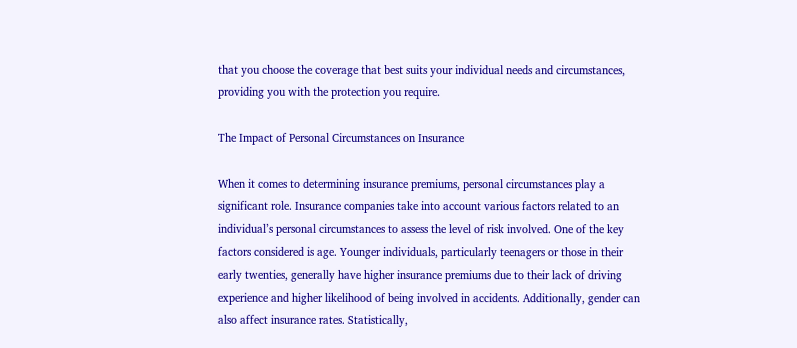that you choose the coverage that best suits your individual needs and circumstances, providing you with the protection you require.

The Impact of Personal Circumstances on Insurance

When it comes to determining insurance premiums, personal circumstances play a significant role. Insurance companies take into account various factors related to an individual’s personal circumstances to assess the level of risk involved. One of the key factors considered is age. Younger individuals, particularly teenagers or those in their early twenties, generally have higher insurance premiums due to their lack of driving experience and higher likelihood of being involved in accidents. Additionally, gender can also affect insurance rates. Statistically,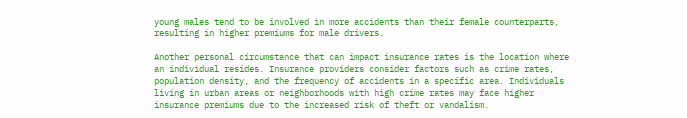young males tend to be involved in more accidents than their female counterparts, resulting in higher premiums for male drivers.

Another personal circumstance that can impact insurance rates is the location where an individual resides. Insurance providers consider factors such as crime rates, population density, and the frequency of accidents in a specific area. Individuals living in urban areas or neighborhoods with high crime rates may face higher insurance premiums due to the increased risk of theft or vandalism.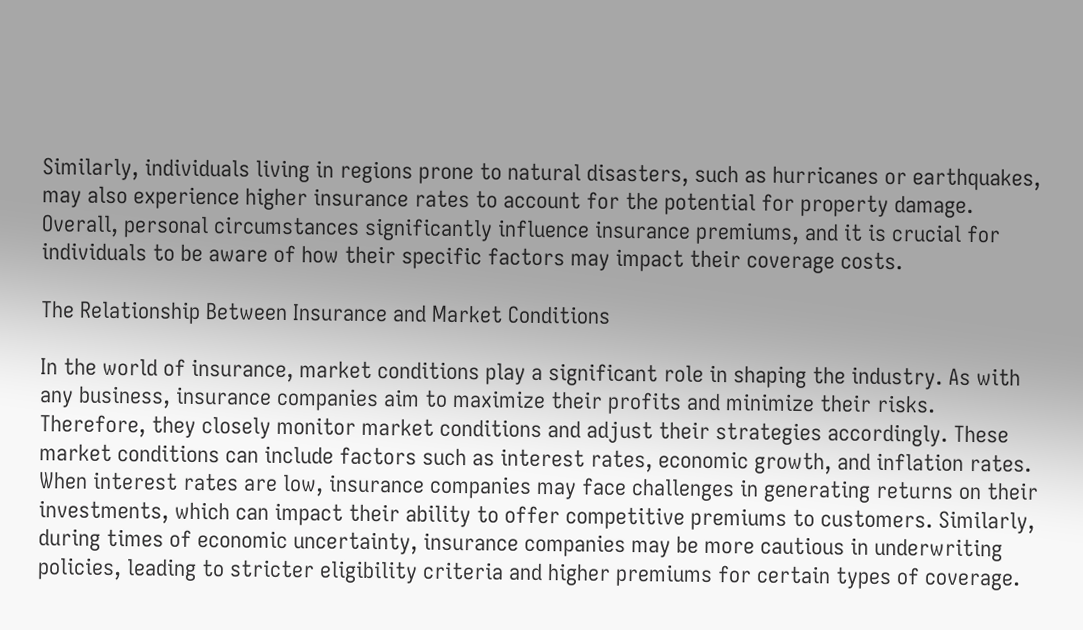Similarly, individuals living in regions prone to natural disasters, such as hurricanes or earthquakes, may also experience higher insurance rates to account for the potential for property damage. Overall, personal circumstances significantly influence insurance premiums, and it is crucial for individuals to be aware of how their specific factors may impact their coverage costs.

The Relationship Between Insurance and Market Conditions

In the world of insurance, market conditions play a significant role in shaping the industry. As with any business, insurance companies aim to maximize their profits and minimize their risks. Therefore, they closely monitor market conditions and adjust their strategies accordingly. These market conditions can include factors such as interest rates, economic growth, and inflation rates. When interest rates are low, insurance companies may face challenges in generating returns on their investments, which can impact their ability to offer competitive premiums to customers. Similarly, during times of economic uncertainty, insurance companies may be more cautious in underwriting policies, leading to stricter eligibility criteria and higher premiums for certain types of coverage.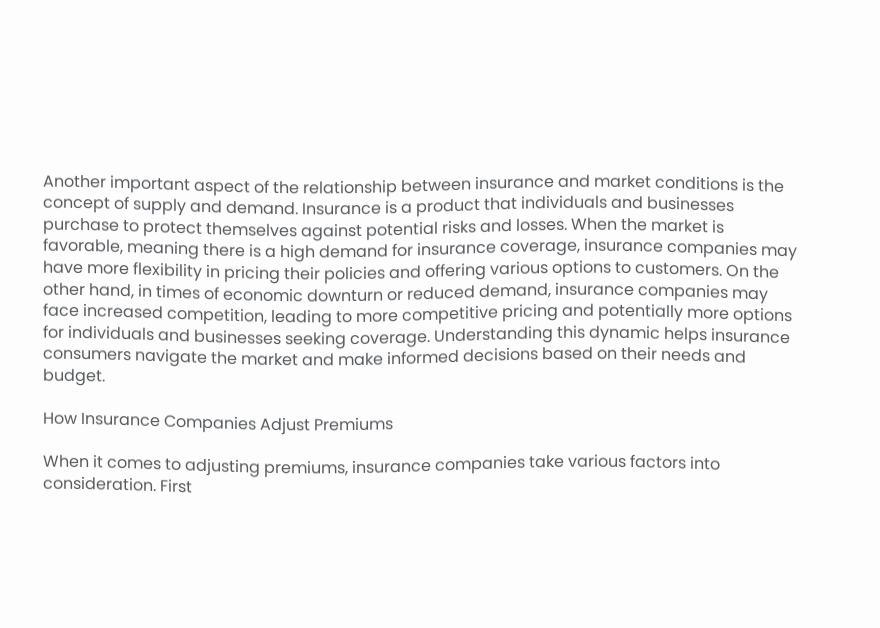Another important aspect of the relationship between insurance and market conditions is the concept of supply and demand. Insurance is a product that individuals and businesses purchase to protect themselves against potential risks and losses. When the market is favorable, meaning there is a high demand for insurance coverage, insurance companies may have more flexibility in pricing their policies and offering various options to customers. On the other hand, in times of economic downturn or reduced demand, insurance companies may face increased competition, leading to more competitive pricing and potentially more options for individuals and businesses seeking coverage. Understanding this dynamic helps insurance consumers navigate the market and make informed decisions based on their needs and budget.

How Insurance Companies Adjust Premiums

When it comes to adjusting premiums, insurance companies take various factors into consideration. First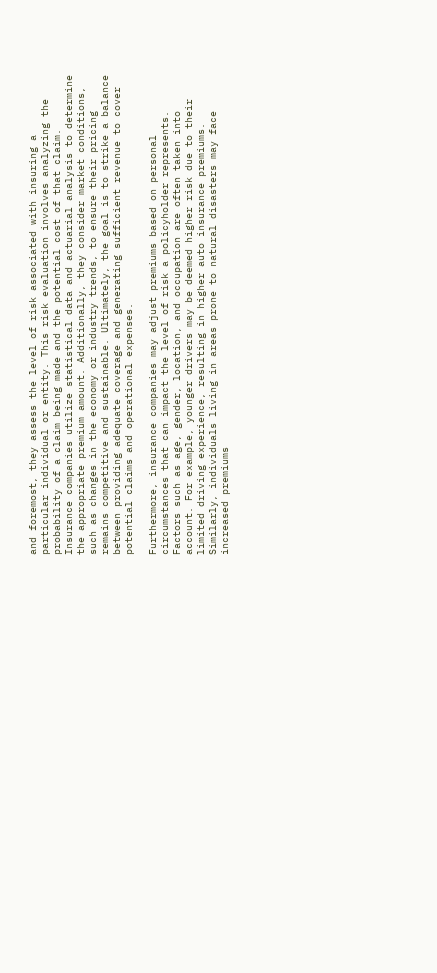and foremost, they assess the level of risk associated with insuring a particular individual or entity. This risk evaluation involves analyzing the probability of a claim being made and the potential cost of that claim. Insurance companies utilize statistical data and actuarial analysis to determine the appropriate premium amount. Additionally, they consider market conditions, such as changes in the economy or industry trends, to ensure their pricing remains competitive and sustainable. Ultimately, the goal is to strike a balance between providing adequate coverage and generating sufficient revenue to cover potential claims and operational expenses.

Furthermore, insurance companies may adjust premiums based on personal circumstances that can impact the level of risk a policyholder represents. Factors such as age, gender, location, and occupation are often taken into account. For example, younger drivers may be deemed higher risk due to their limited driving experience, resulting in higher auto insurance premiums. Similarly, individuals living in areas prone to natural disasters may face increased premiums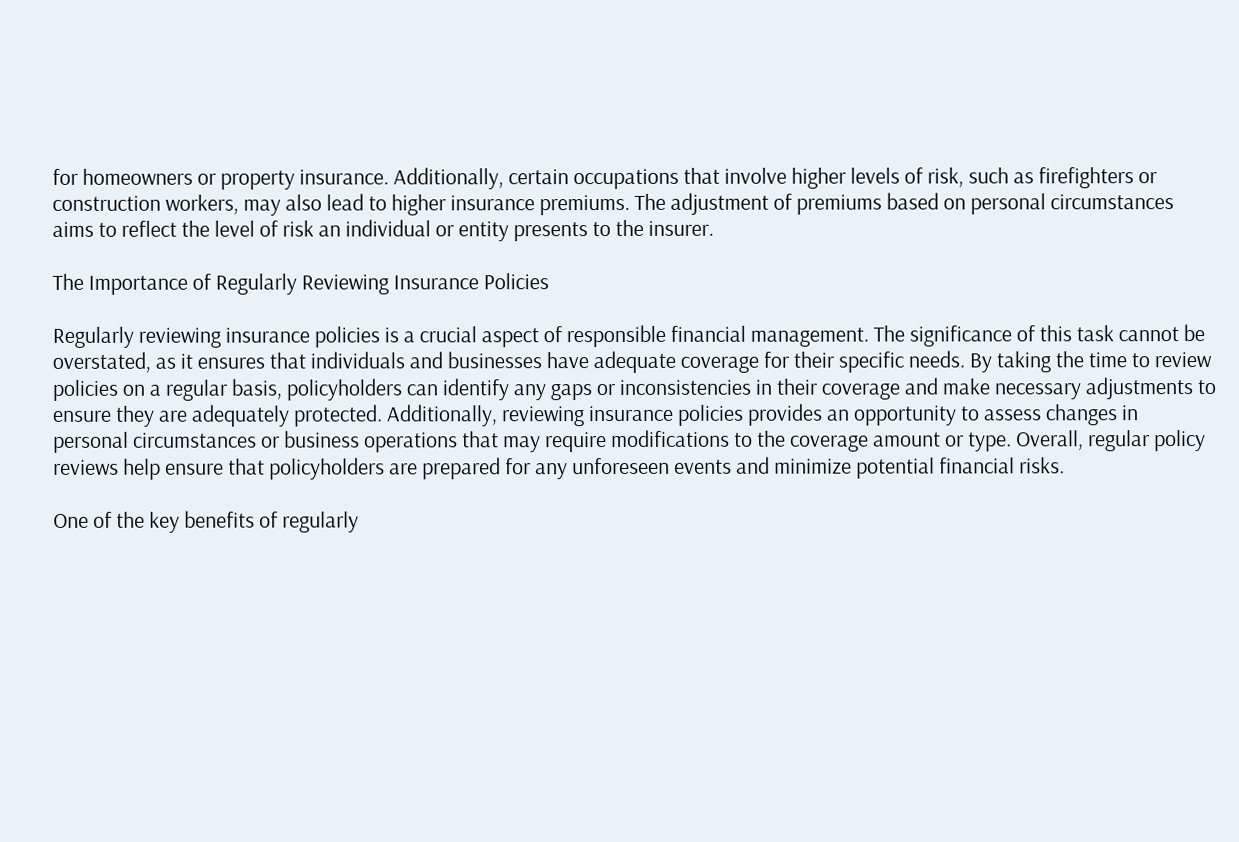for homeowners or property insurance. Additionally, certain occupations that involve higher levels of risk, such as firefighters or construction workers, may also lead to higher insurance premiums. The adjustment of premiums based on personal circumstances aims to reflect the level of risk an individual or entity presents to the insurer.

The Importance of Regularly Reviewing Insurance Policies

Regularly reviewing insurance policies is a crucial aspect of responsible financial management. The significance of this task cannot be overstated, as it ensures that individuals and businesses have adequate coverage for their specific needs. By taking the time to review policies on a regular basis, policyholders can identify any gaps or inconsistencies in their coverage and make necessary adjustments to ensure they are adequately protected. Additionally, reviewing insurance policies provides an opportunity to assess changes in personal circumstances or business operations that may require modifications to the coverage amount or type. Overall, regular policy reviews help ensure that policyholders are prepared for any unforeseen events and minimize potential financial risks.

One of the key benefits of regularly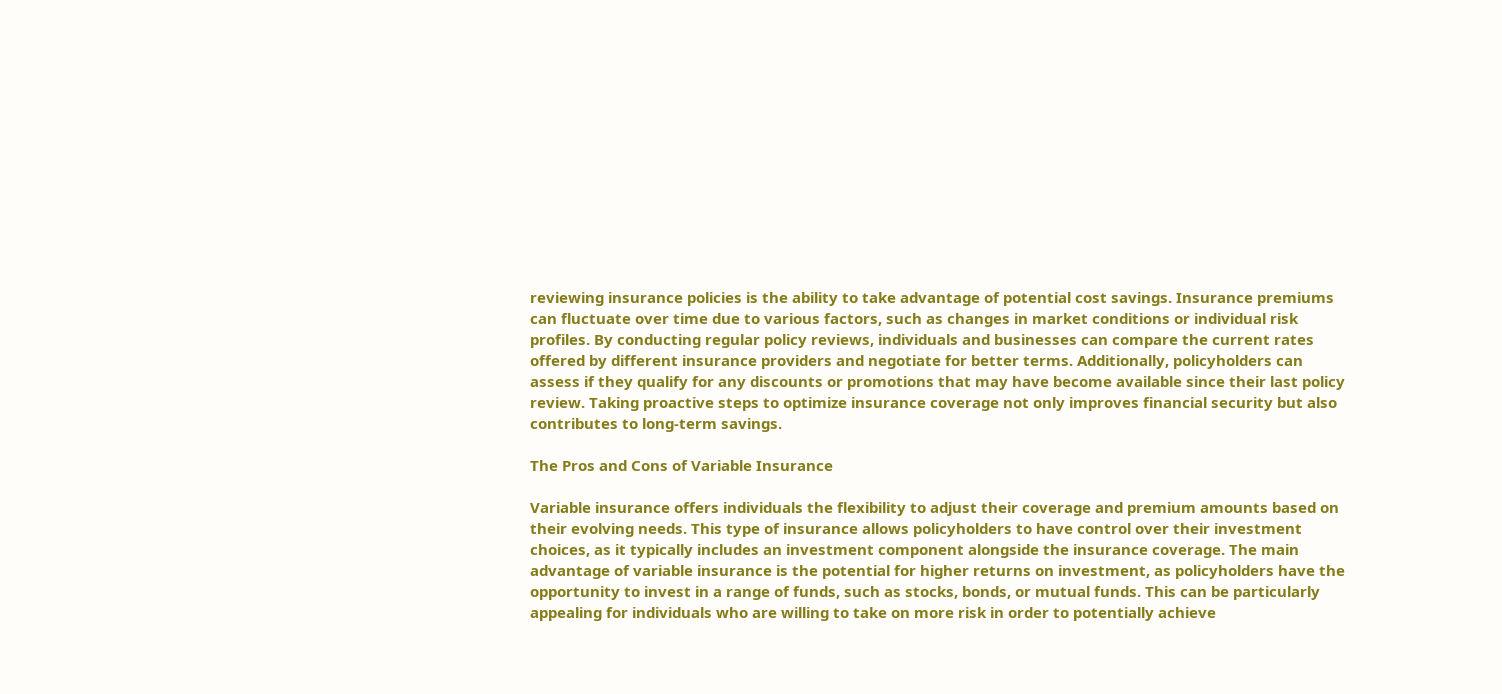reviewing insurance policies is the ability to take advantage of potential cost savings. Insurance premiums can fluctuate over time due to various factors, such as changes in market conditions or individual risk profiles. By conducting regular policy reviews, individuals and businesses can compare the current rates offered by different insurance providers and negotiate for better terms. Additionally, policyholders can assess if they qualify for any discounts or promotions that may have become available since their last policy review. Taking proactive steps to optimize insurance coverage not only improves financial security but also contributes to long-term savings.

The Pros and Cons of Variable Insurance

Variable insurance offers individuals the flexibility to adjust their coverage and premium amounts based on their evolving needs. This type of insurance allows policyholders to have control over their investment choices, as it typically includes an investment component alongside the insurance coverage. The main advantage of variable insurance is the potential for higher returns on investment, as policyholders have the opportunity to invest in a range of funds, such as stocks, bonds, or mutual funds. This can be particularly appealing for individuals who are willing to take on more risk in order to potentially achieve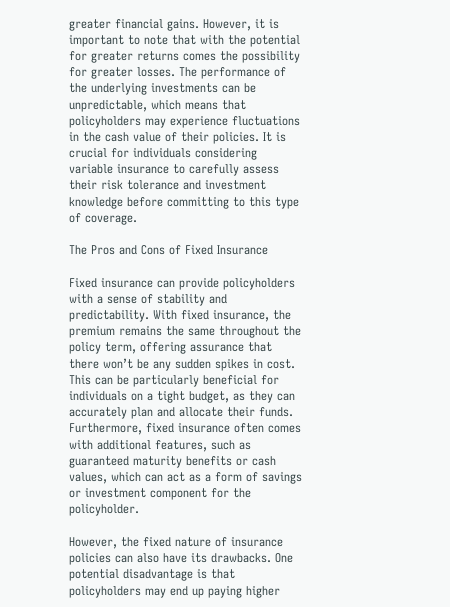greater financial gains. However, it is important to note that with the potential for greater returns comes the possibility for greater losses. The performance of the underlying investments can be unpredictable, which means that policyholders may experience fluctuations in the cash value of their policies. It is crucial for individuals considering variable insurance to carefully assess their risk tolerance and investment knowledge before committing to this type of coverage.

The Pros and Cons of Fixed Insurance

Fixed insurance can provide policyholders with a sense of stability and predictability. With fixed insurance, the premium remains the same throughout the policy term, offering assurance that there won’t be any sudden spikes in cost. This can be particularly beneficial for individuals on a tight budget, as they can accurately plan and allocate their funds. Furthermore, fixed insurance often comes with additional features, such as guaranteed maturity benefits or cash values, which can act as a form of savings or investment component for the policyholder.

However, the fixed nature of insurance policies can also have its drawbacks. One potential disadvantage is that policyholders may end up paying higher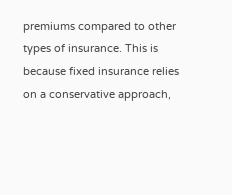premiums compared to other types of insurance. This is because fixed insurance relies on a conservative approach,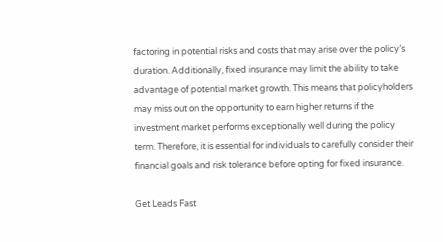factoring in potential risks and costs that may arise over the policy’s duration. Additionally, fixed insurance may limit the ability to take advantage of potential market growth. This means that policyholders may miss out on the opportunity to earn higher returns if the investment market performs exceptionally well during the policy term. Therefore, it is essential for individuals to carefully consider their financial goals and risk tolerance before opting for fixed insurance.

Get Leads Fast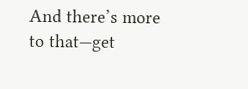And there’s more to that—get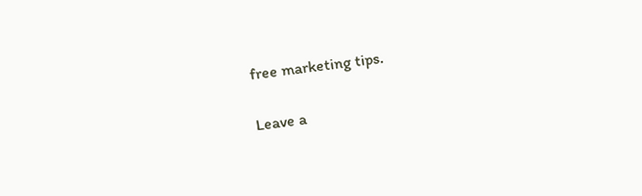free marketing tips.

Leave a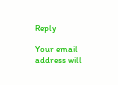Reply

Your email address will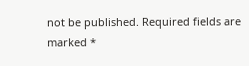not be published. Required fields are marked *